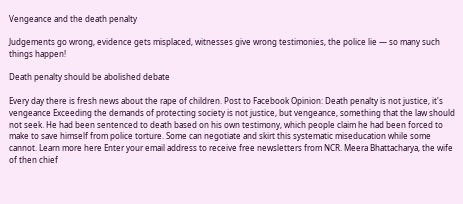Vengeance and the death penalty

Judgements go wrong, evidence gets misplaced, witnesses give wrong testimonies, the police lie — so many such things happen!

Death penalty should be abolished debate

Every day there is fresh news about the rape of children. Post to Facebook Opinion: Death penalty is not justice, it's vengeance Exceeding the demands of protecting society is not justice, but vengeance, something that the law should not seek. He had been sentenced to death based on his own testimony, which people claim he had been forced to make to save himself from police torture. Some can negotiate and skirt this systematic miseducation while some cannot. Learn more here Enter your email address to receive free newsletters from NCR. Meera Bhattacharya, the wife of then chief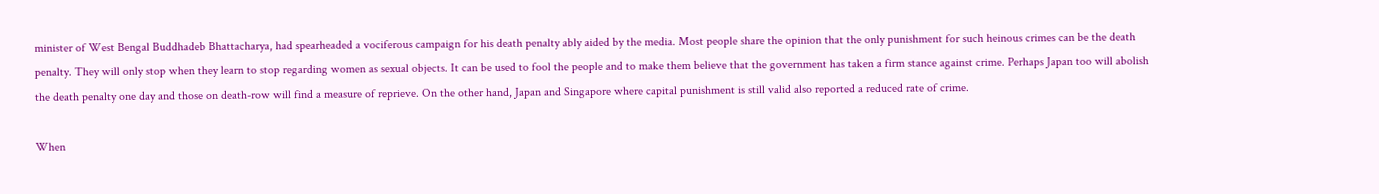minister of West Bengal Buddhadeb Bhattacharya, had spearheaded a vociferous campaign for his death penalty ably aided by the media. Most people share the opinion that the only punishment for such heinous crimes can be the death penalty. They will only stop when they learn to stop regarding women as sexual objects. It can be used to fool the people and to make them believe that the government has taken a firm stance against crime. Perhaps Japan too will abolish the death penalty one day and those on death-row will find a measure of reprieve. On the other hand, Japan and Singapore where capital punishment is still valid also reported a reduced rate of crime.

When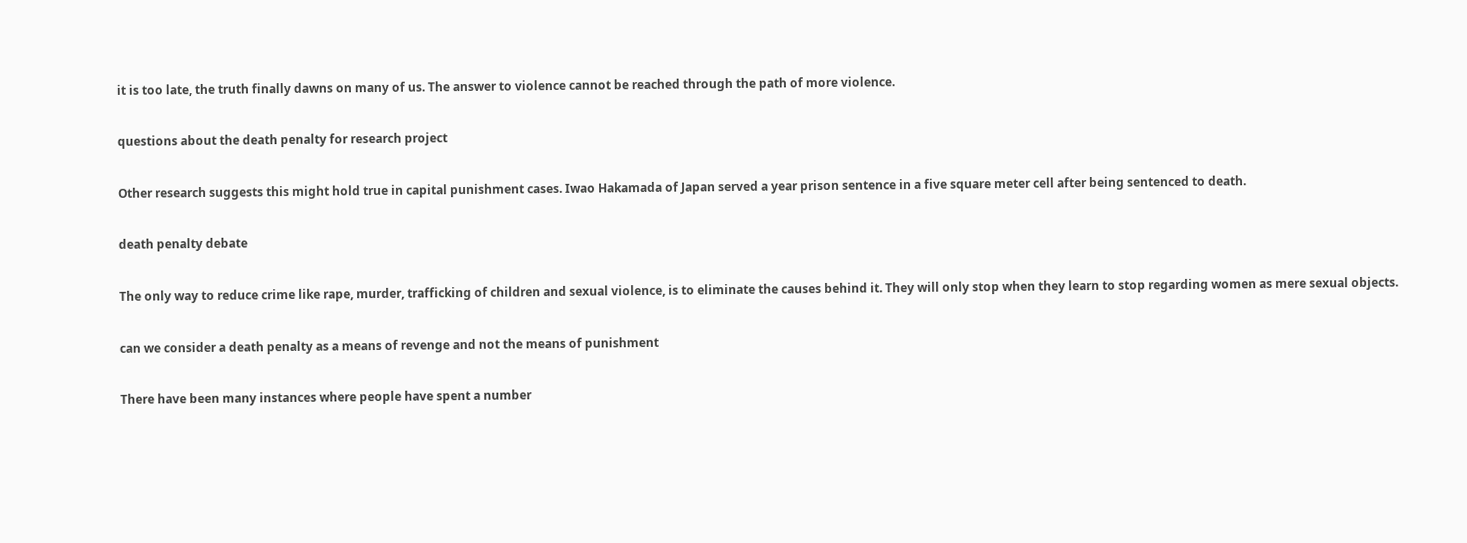it is too late, the truth finally dawns on many of us. The answer to violence cannot be reached through the path of more violence.

questions about the death penalty for research project

Other research suggests this might hold true in capital punishment cases. Iwao Hakamada of Japan served a year prison sentence in a five square meter cell after being sentenced to death.

death penalty debate

The only way to reduce crime like rape, murder, trafficking of children and sexual violence, is to eliminate the causes behind it. They will only stop when they learn to stop regarding women as mere sexual objects.

can we consider a death penalty as a means of revenge and not the means of punishment

There have been many instances where people have spent a number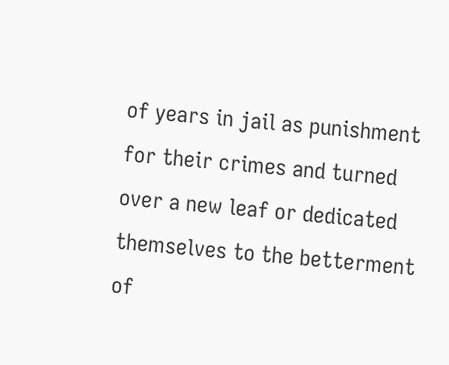of years in jail as punishment for their crimes and turned over a new leaf or dedicated themselves to the betterment of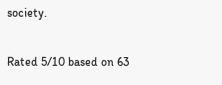society.

Rated 5/10 based on 63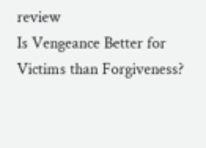review
Is Vengeance Better for Victims than Forgiveness?